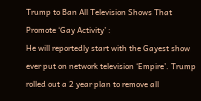Trump to Ban All Television Shows That Promote ‘Gay Activity’ :
He will reportedly start with the Gayest show ever put on network television ‘Empire’. Trump rolled out a 2 year plan to remove all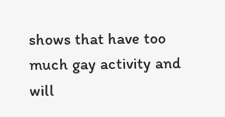shows that have too much gay activity and will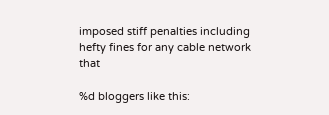imposed stiff penalties including hefty fines for any cable network that

%d bloggers like this: